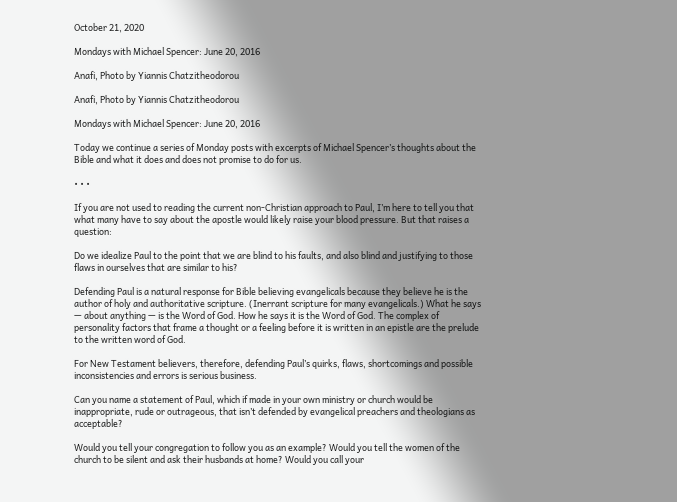October 21, 2020

Mondays with Michael Spencer: June 20, 2016

Anafi, Photo by Yiannis Chatzitheodorou

Anafi, Photo by Yiannis Chatzitheodorou

Mondays with Michael Spencer: June 20, 2016

Today we continue a series of Monday posts with excerpts of Michael Spencer’s thoughts about the Bible and what it does and does not promise to do for us.

• • •

If you are not used to reading the current non-Christian approach to Paul, I’m here to tell you that what many have to say about the apostle would likely raise your blood pressure. But that raises a question:

Do we idealize Paul to the point that we are blind to his faults, and also blind and justifying to those flaws in ourselves that are similar to his?

Defending Paul is a natural response for Bible believing evangelicals because they believe he is the author of holy and authoritative scripture. (Inerrant scripture for many evangelicals.) What he says — about anything — is the Word of God. How he says it is the Word of God. The complex of personality factors that frame a thought or a feeling before it is written in an epistle are the prelude to the written word of God.

For New Testament believers, therefore, defending Paul’s quirks, flaws, shortcomings and possible inconsistencies and errors is serious business.

Can you name a statement of Paul, which if made in your own ministry or church would be inappropriate, rude or outrageous, that isn’t defended by evangelical preachers and theologians as acceptable?

Would you tell your congregation to follow you as an example? Would you tell the women of the church to be silent and ask their husbands at home? Would you call your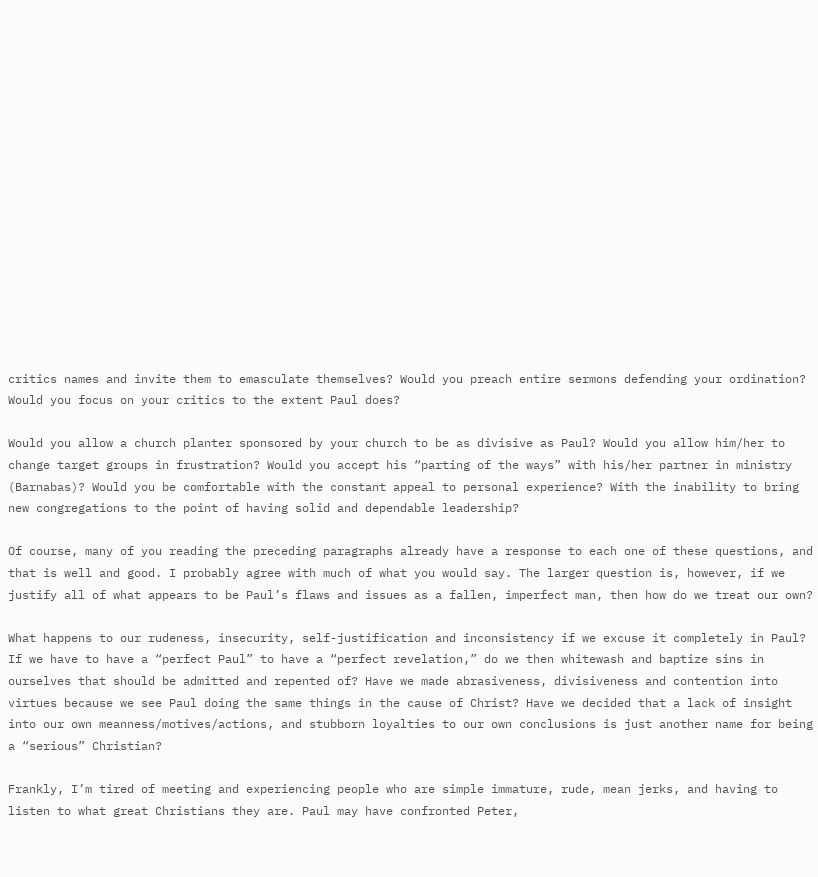critics names and invite them to emasculate themselves? Would you preach entire sermons defending your ordination? Would you focus on your critics to the extent Paul does?

Would you allow a church planter sponsored by your church to be as divisive as Paul? Would you allow him/her to change target groups in frustration? Would you accept his “parting of the ways” with his/her partner in ministry (Barnabas)? Would you be comfortable with the constant appeal to personal experience? With the inability to bring new congregations to the point of having solid and dependable leadership?

Of course, many of you reading the preceding paragraphs already have a response to each one of these questions, and that is well and good. I probably agree with much of what you would say. The larger question is, however, if we justify all of what appears to be Paul’s flaws and issues as a fallen, imperfect man, then how do we treat our own?

What happens to our rudeness, insecurity, self-justification and inconsistency if we excuse it completely in Paul? If we have to have a “perfect Paul” to have a “perfect revelation,” do we then whitewash and baptize sins in ourselves that should be admitted and repented of? Have we made abrasiveness, divisiveness and contention into virtues because we see Paul doing the same things in the cause of Christ? Have we decided that a lack of insight into our own meanness/motives/actions, and stubborn loyalties to our own conclusions is just another name for being a “serious” Christian?

Frankly, I’m tired of meeting and experiencing people who are simple immature, rude, mean jerks, and having to listen to what great Christians they are. Paul may have confronted Peter,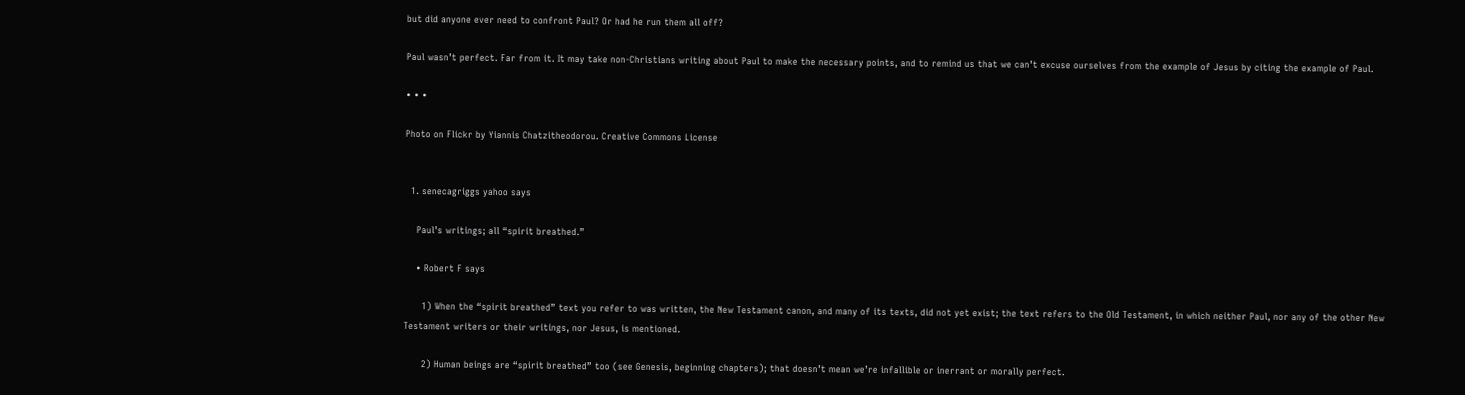but did anyone ever need to confront Paul? Or had he run them all off?

Paul wasn’t perfect. Far from it. It may take non-Christians writing about Paul to make the necessary points, and to remind us that we can’t excuse ourselves from the example of Jesus by citing the example of Paul.

• • •

Photo on Flickr by Yiannis Chatzitheodorou. Creative Commons License


  1. senecagriggs yahoo says

    Paul’s writings; all “spirit breathed.”

    • Robert F says

      1) When the “spirit breathed” text you refer to was written, the New Testament canon, and many of its texts, did not yet exist; the text refers to the Old Testament, in which neither Paul, nor any of the other New Testament writers or their writings, nor Jesus, is mentioned.

      2) Human beings are “spirit breathed” too (see Genesis, beginning chapters); that doesn’t mean we’re infallible or inerrant or morally perfect.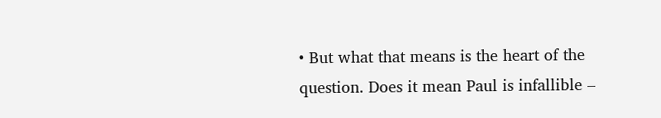• But what that means is the heart of the question. Does it mean Paul is infallible –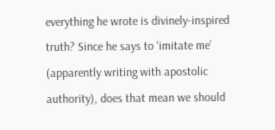everything he wrote is divinely-inspired truth? Since he says to ‘imitate me’ (apparently writing with apostolic authority), does that mean we should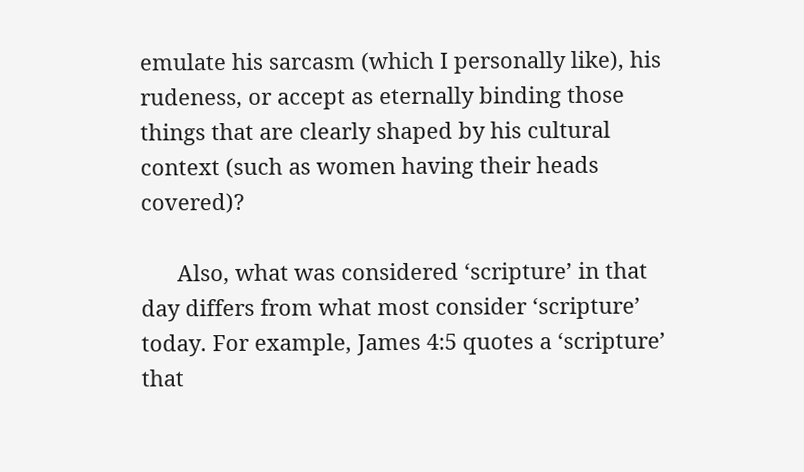emulate his sarcasm (which I personally like), his rudeness, or accept as eternally binding those things that are clearly shaped by his cultural context (such as women having their heads covered)?

      Also, what was considered ‘scripture’ in that day differs from what most consider ‘scripture’ today. For example, James 4:5 quotes a ‘scripture’ that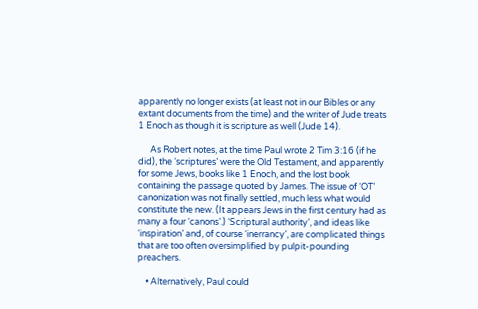apparently no longer exists (at least not in our Bibles or any extant documents from the time) and the writer of Jude treats 1 Enoch as though it is scripture as well (Jude 14).

      As Robert notes, at the time Paul wrote 2 Tim 3:16 (if he did), the ‘scriptures’ were the Old Testament, and apparently for some Jews, books like 1 Enoch, and the lost book containing the passage quoted by James. The issue of ‘OT’ canonization was not finally settled, much less what would constitute the new. (It appears Jews in the first century had as many a four ‘canons’.) ‘Scriptural authority’, and ideas like ‘inspiration’ and, of course ‘inerrancy’, are complicated things that are too often oversimplified by pulpit-pounding preachers.

    • Alternatively, Paul could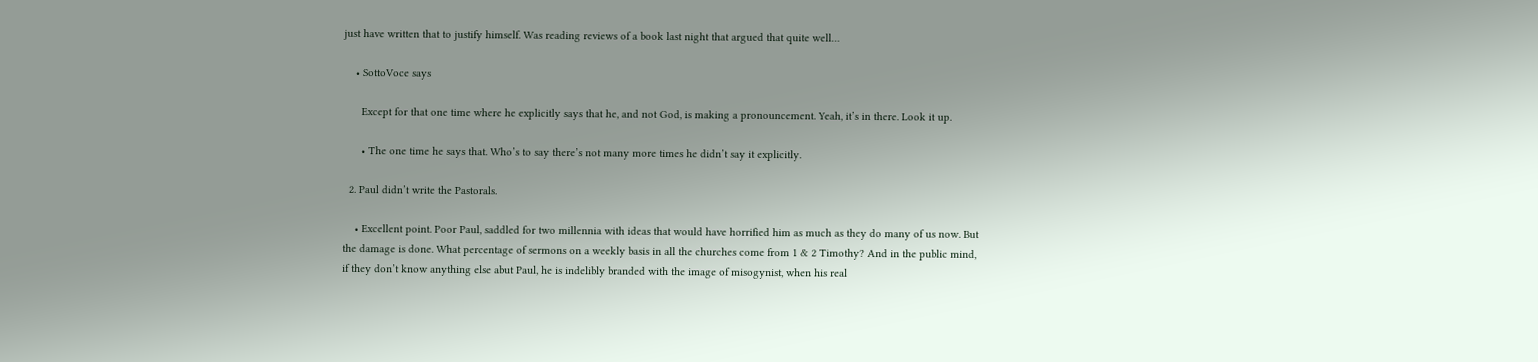just have written that to justify himself. Was reading reviews of a book last night that argued that quite well…

    • SottoVoce says

      Except for that one time where he explicitly says that he, and not God, is making a pronouncement. Yeah, it’s in there. Look it up.

      • The one time he says that. Who’s to say there’s not many more times he didn’t say it explicitly.

  2. Paul didn’t write the Pastorals.

    • Excellent point. Poor Paul, saddled for two millennia with ideas that would have horrified him as much as they do many of us now. But the damage is done. What percentage of sermons on a weekly basis in all the churches come from 1 & 2 Timothy? And in the public mind, if they don’t know anything else abut Paul, he is indelibly branded with the image of misogynist, when his real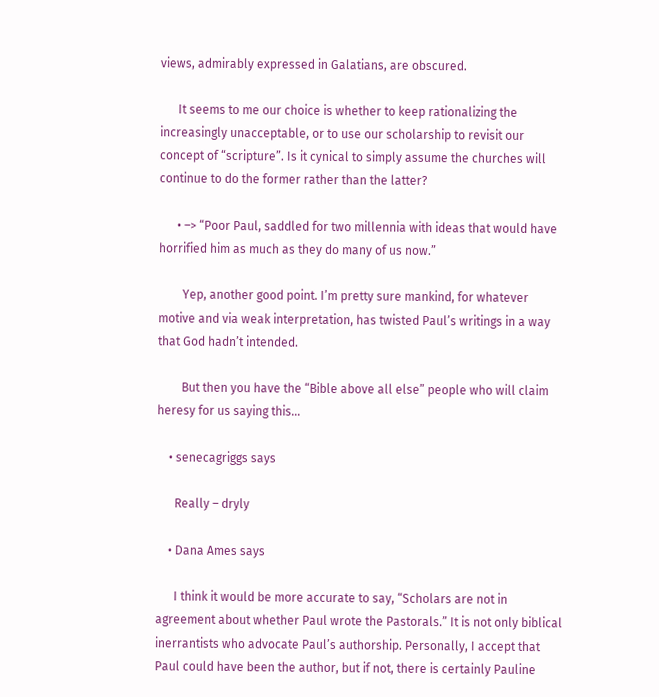views, admirably expressed in Galatians, are obscured.

      It seems to me our choice is whether to keep rationalizing the increasingly unacceptable, or to use our scholarship to revisit our concept of “scripture”. Is it cynical to simply assume the churches will continue to do the former rather than the latter?

      • –> “Poor Paul, saddled for two millennia with ideas that would have horrified him as much as they do many of us now.”

        Yep, another good point. I’m pretty sure mankind, for whatever motive and via weak interpretation, has twisted Paul’s writings in a way that God hadn’t intended.

        But then you have the “Bible above all else” people who will claim heresy for us saying this…

    • senecagriggs says

      Really – dryly

    • Dana Ames says

      I think it would be more accurate to say, “Scholars are not in agreement about whether Paul wrote the Pastorals.” It is not only biblical inerrantists who advocate Paul’s authorship. Personally, I accept that Paul could have been the author, but if not, there is certainly Pauline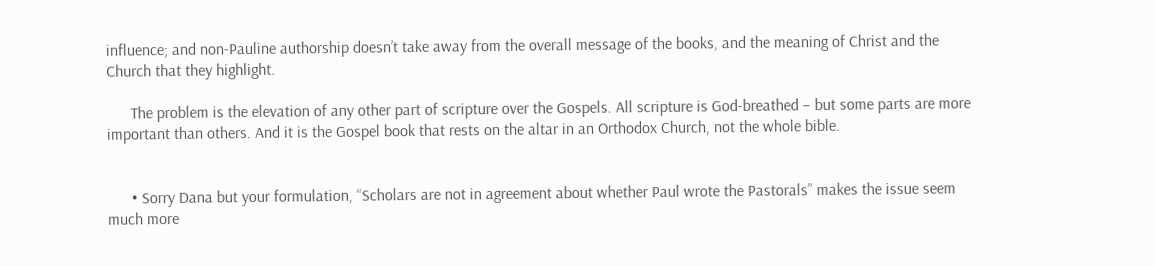influence; and non-Pauline authorship doesn’t take away from the overall message of the books, and the meaning of Christ and the Church that they highlight.

      The problem is the elevation of any other part of scripture over the Gospels. All scripture is God-breathed – but some parts are more important than others. And it is the Gospel book that rests on the altar in an Orthodox Church, not the whole bible.


      • Sorry Dana but your formulation, “Scholars are not in agreement about whether Paul wrote the Pastorals” makes the issue seem much more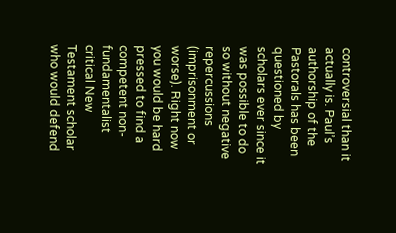controversial than it actually is. Paul’s authorship of the Pastorals has been questioned by scholars ever since it was possible to do so without negative repercussions (imprisonment or worse). Right now you would be hard pressed to find a competent non-fundamentalist critical New Testament scholar who would defend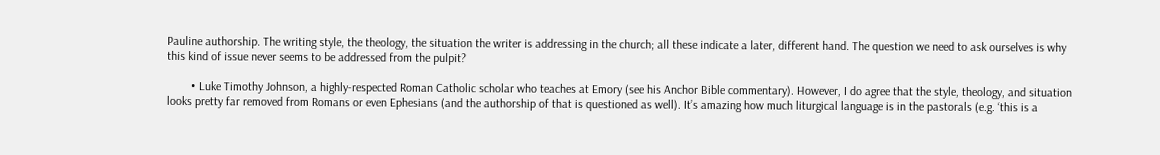Pauline authorship. The writing style, the theology, the situation the writer is addressing in the church; all these indicate a later, different hand. The question we need to ask ourselves is why this kind of issue never seems to be addressed from the pulpit?

        • Luke Timothy Johnson, a highly-respected Roman Catholic scholar who teaches at Emory (see his Anchor Bible commentary). However, I do agree that the style, theology, and situation looks pretty far removed from Romans or even Ephesians (and the authorship of that is questioned as well). It’s amazing how much liturgical language is in the pastorals (e.g. ‘this is a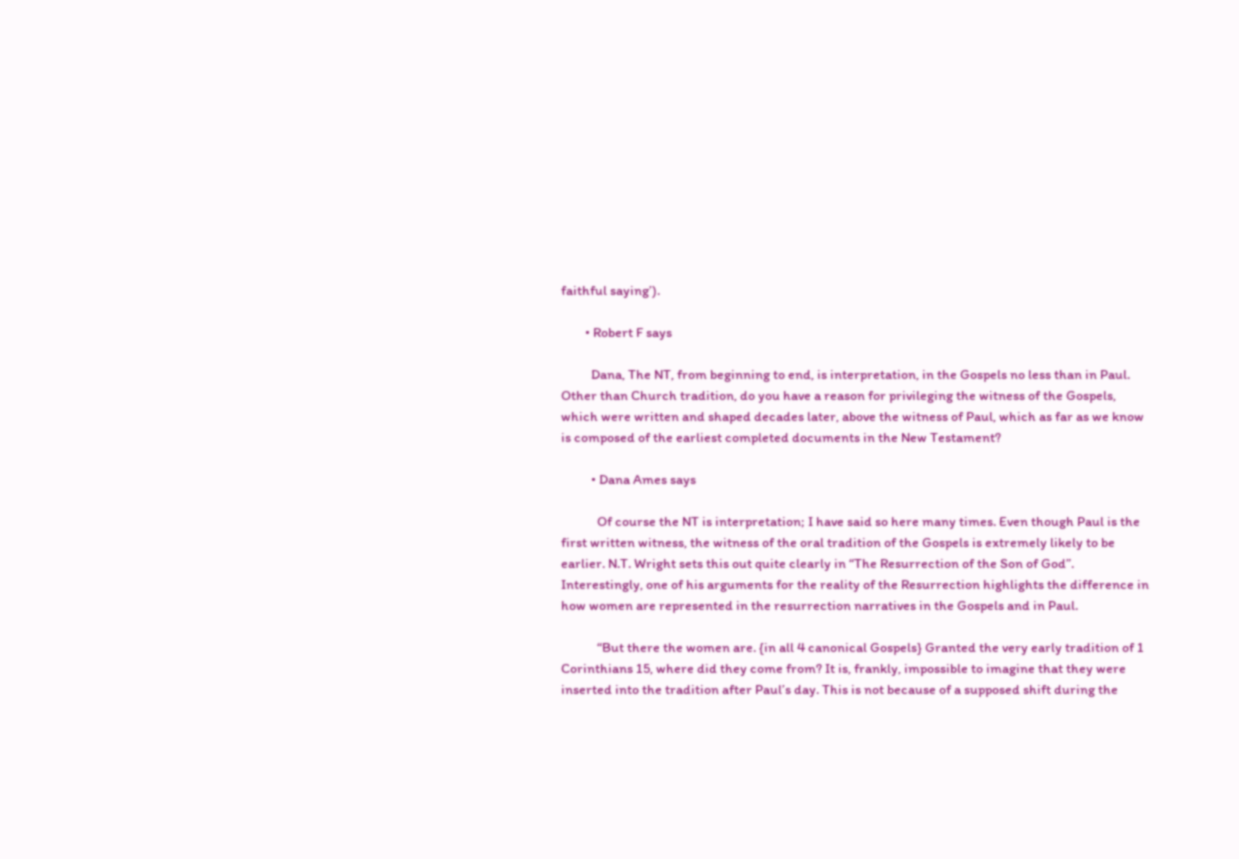faithful saying’).

        • Robert F says

          Dana, The NT, from beginning to end, is interpretation, in the Gospels no less than in Paul. Other than Church tradition, do you have a reason for privileging the witness of the Gospels, which were written and shaped decades later, above the witness of Paul, which as far as we know is composed of the earliest completed documents in the New Testament?

          • Dana Ames says

            Of course the NT is interpretation; I have said so here many times. Even though Paul is the first written witness, the witness of the oral tradition of the Gospels is extremely likely to be earlier. N.T. Wright sets this out quite clearly in “The Resurrection of the Son of God”. Interestingly, one of his arguments for the reality of the Resurrection highlights the difference in how women are represented in the resurrection narratives in the Gospels and in Paul.

            “But there the women are. {in all 4 canonical Gospels} Granted the very early tradition of 1 Corinthians 15, where did they come from? It is, frankly, impossible to imagine that they were inserted into the tradition after Paul’s day. This is not because of a supposed shift during the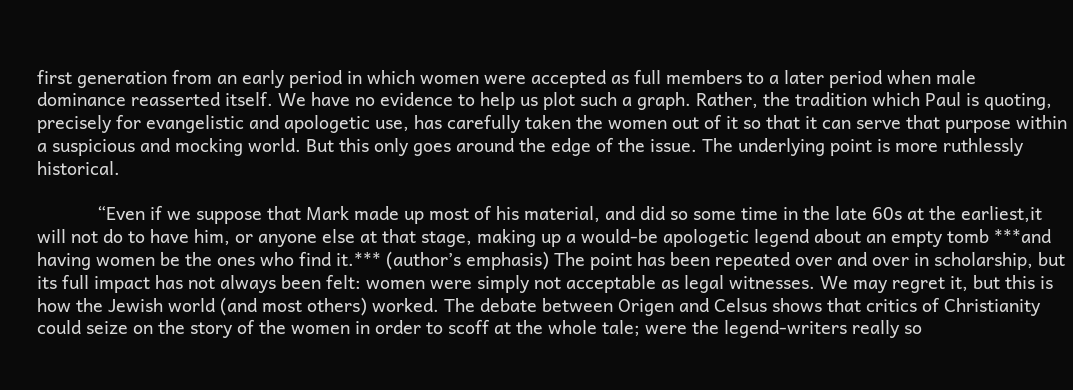first generation from an early period in which women were accepted as full members to a later period when male dominance reasserted itself. We have no evidence to help us plot such a graph. Rather, the tradition which Paul is quoting, precisely for evangelistic and apologetic use, has carefully taken the women out of it so that it can serve that purpose within a suspicious and mocking world. But this only goes around the edge of the issue. The underlying point is more ruthlessly historical.

            “Even if we suppose that Mark made up most of his material, and did so some time in the late 60s at the earliest,it will not do to have him, or anyone else at that stage, making up a would-be apologetic legend about an empty tomb ***and having women be the ones who find it.*** (author’s emphasis) The point has been repeated over and over in scholarship, but its full impact has not always been felt: women were simply not acceptable as legal witnesses. We may regret it, but this is how the Jewish world (and most others) worked. The debate between Origen and Celsus shows that critics of Christianity could seize on the story of the women in order to scoff at the whole tale; were the legend-writers really so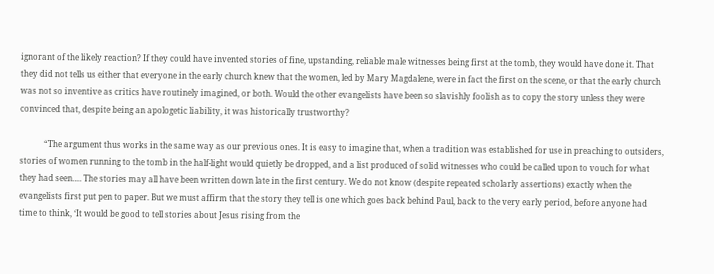ignorant of the likely reaction? If they could have invented stories of fine, upstanding, reliable male witnesses being first at the tomb, they would have done it. That they did not tells us either that everyone in the early church knew that the women, led by Mary Magdalene, were in fact the first on the scene, or that the early church was not so inventive as critics have routinely imagined, or both. Would the other evangelists have been so slavishly foolish as to copy the story unless they were convinced that, despite being an apologetic liability, it was historically trustworthy?

            “The argument thus works in the same way as our previous ones. It is easy to imagine that, when a tradition was established for use in preaching to outsiders, stories of women running to the tomb in the half-light would quietly be dropped, and a list produced of solid witnesses who could be called upon to vouch for what they had seen…. The stories may all have been written down late in the first century. We do not know (despite repeated scholarly assertions) exactly when the evangelists first put pen to paper. But we must affirm that the story they tell is one which goes back behind Paul, back to the very early period, before anyone had time to think, ‘It would be good to tell stories about Jesus rising from the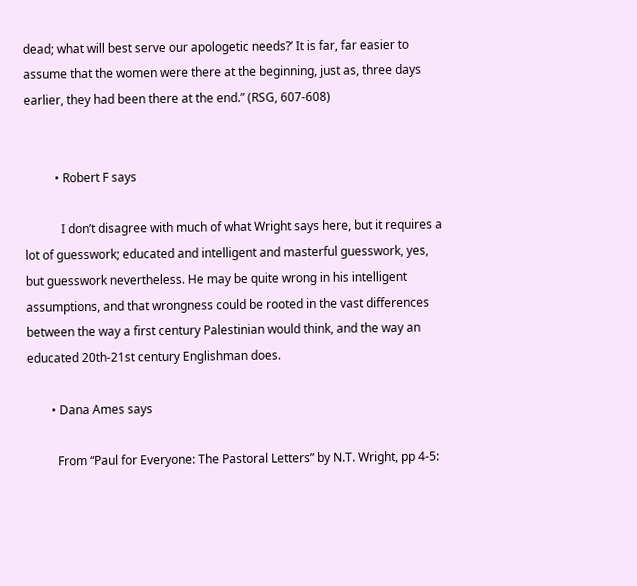dead; what will best serve our apologetic needs?’ It is far, far easier to assume that the women were there at the beginning, just as, three days earlier, they had been there at the end.” (RSG, 607-608)


          • Robert F says

            I don’t disagree with much of what Wright says here, but it requires a lot of guesswork; educated and intelligent and masterful guesswork, yes, but guesswork nevertheless. He may be quite wrong in his intelligent assumptions, and that wrongness could be rooted in the vast differences between the way a first century Palestinian would think, and the way an educated 20th-21st century Englishman does.

        • Dana Ames says

          From “Paul for Everyone: The Pastoral Letters” by N.T. Wright, pp 4-5: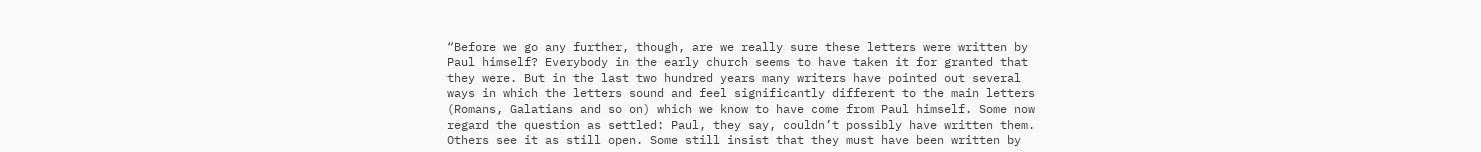“Before we go any further, though, are we really sure these letters were written by Paul himself? Everybody in the early church seems to have taken it for granted that they were. But in the last two hundred years many writers have pointed out several ways in which the letters sound and feel significantly different to the main letters (Romans, Galatians and so on) which we know to have come from Paul himself. Some now regard the question as settled: Paul, they say, couldn’t possibly have written them. Others see it as still open. Some still insist that they must have been written by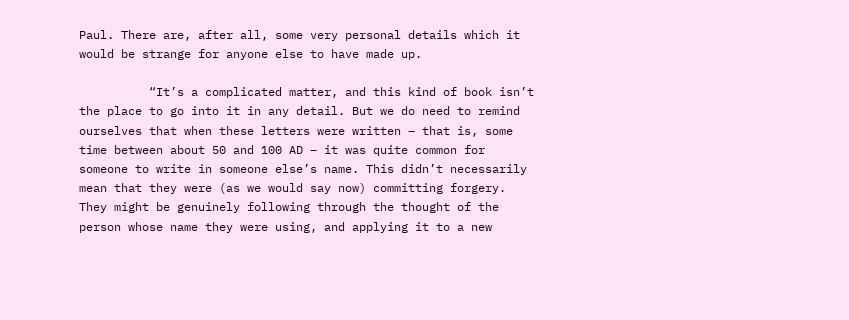Paul. There are, after all, some very personal details which it would be strange for anyone else to have made up.

          “It’s a complicated matter, and this kind of book isn’t the place to go into it in any detail. But we do need to remind ourselves that when these letters were written – that is, some time between about 50 and 100 AD – it was quite common for someone to write in someone else’s name. This didn’t necessarily mean that they were (as we would say now) committing forgery. They might be genuinely following through the thought of the person whose name they were using, and applying it to a new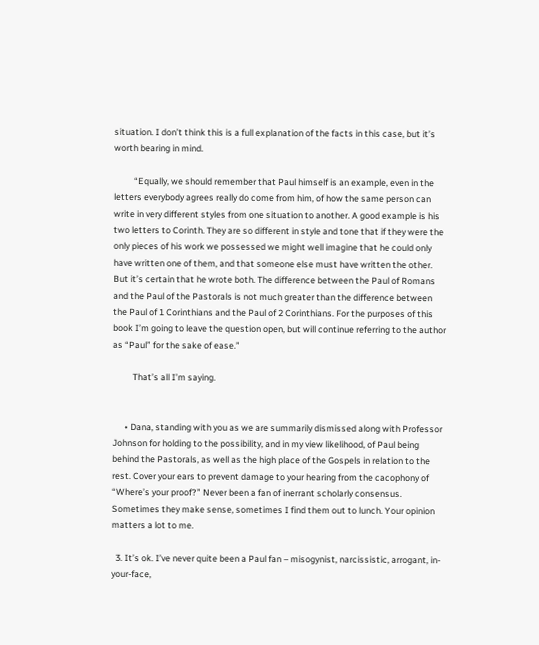situation. I don’t think this is a full explanation of the facts in this case, but it’s worth bearing in mind.

          “Equally, we should remember that Paul himself is an example, even in the letters everybody agrees really do come from him, of how the same person can write in very different styles from one situation to another. A good example is his two letters to Corinth. They are so different in style and tone that if they were the only pieces of his work we possessed we might well imagine that he could only have written one of them, and that someone else must have written the other. But it’s certain that he wrote both. The difference between the Paul of Romans and the Paul of the Pastorals is not much greater than the difference between the Paul of 1 Corinthians and the Paul of 2 Corinthians. For the purposes of this book I’m going to leave the question open, but will continue referring to the author as “Paul” for the sake of ease.”

          That’s all I’m saying.


      • Dana, standing with you as we are summarily dismissed along with Professor Johnson for holding to the possibility, and in my view likelihood, of Paul being behind the Pastorals, as well as the high place of the Gospels in relation to the rest. Cover your ears to prevent damage to your hearing from the cacophony of “Where’s your proof?” Never been a fan of inerrant scholarly consensus. Sometimes they make sense, sometimes I find them out to lunch. Your opinion matters a lot to me.

  3. It’s ok. I’ve never quite been a Paul fan – misogynist, narcissistic, arrogant, in-your-face,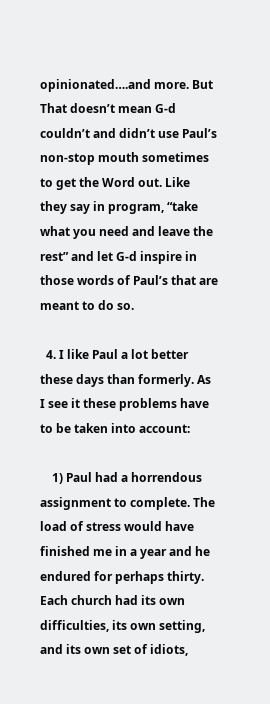opinionated….and more. But That doesn’t mean G-d couldn’t and didn’t use Paul’s non-stop mouth sometimes to get the Word out. Like they say in program, “take what you need and leave the rest” and let G-d inspire in those words of Paul’s that are meant to do so.

  4. I like Paul a lot better these days than formerly. As I see it these problems have to be taken into account:

    1) Paul had a horrendous assignment to complete. The load of stress would have finished me in a year and he endured for perhaps thirty. Each church had its own difficulties, its own setting, and its own set of idiots,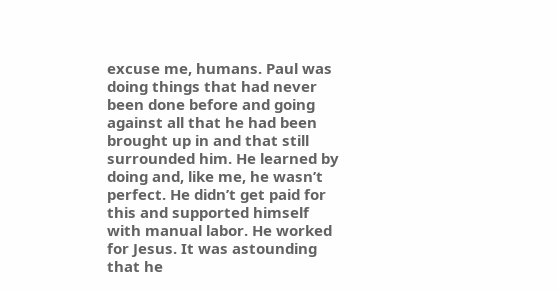excuse me, humans. Paul was doing things that had never been done before and going against all that he had been brought up in and that still surrounded him. He learned by doing and, like me, he wasn’t perfect. He didn’t get paid for this and supported himself with manual labor. He worked for Jesus. It was astounding that he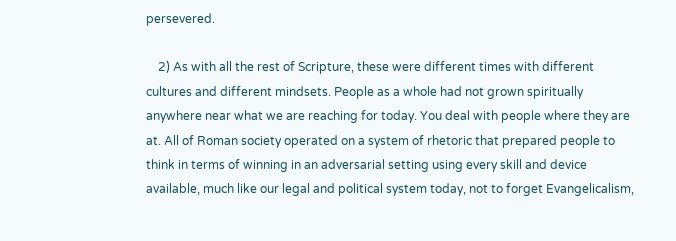persevered.

    2) As with all the rest of Scripture, these were different times with different cultures and different mindsets. People as a whole had not grown spiritually anywhere near what we are reaching for today. You deal with people where they are at. All of Roman society operated on a system of rhetoric that prepared people to think in terms of winning in an adversarial setting using every skill and device available, much like our legal and political system today, not to forget Evangelicalism,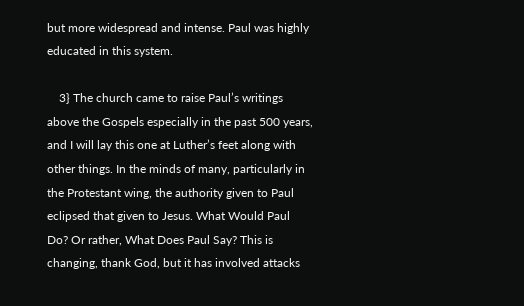but more widespread and intense. Paul was highly educated in this system.

    3} The church came to raise Paul’s writings above the Gospels especially in the past 500 years, and I will lay this one at Luther’s feet along with other things. In the minds of many, particularly in the Protestant wing, the authority given to Paul eclipsed that given to Jesus. What Would Paul Do? Or rather, What Does Paul Say? This is changing, thank God, but it has involved attacks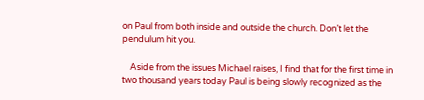on Paul from both inside and outside the church. Don’t let the pendulum hit you.

    Aside from the issues Michael raises, I find that for the first time in two thousand years today Paul is being slowly recognized as the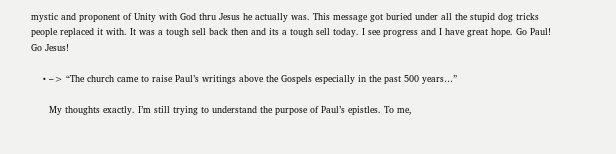mystic and proponent of Unity with God thru Jesus he actually was. This message got buried under all the stupid dog tricks people replaced it with. It was a tough sell back then and its a tough sell today. I see progress and I have great hope. Go Paul! Go Jesus!

    • –> “The church came to raise Paul’s writings above the Gospels especially in the past 500 years…”

      My thoughts exactly. I’m still trying to understand the purpose of Paul’s epistles. To me,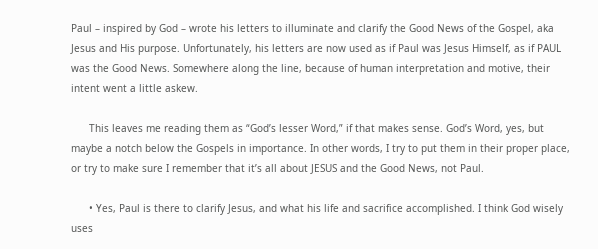Paul – inspired by God – wrote his letters to illuminate and clarify the Good News of the Gospel, aka Jesus and His purpose. Unfortunately, his letters are now used as if Paul was Jesus Himself, as if PAUL was the Good News. Somewhere along the line, because of human interpretation and motive, their intent went a little askew.

      This leaves me reading them as “God’s lesser Word,” if that makes sense. God’s Word, yes, but maybe a notch below the Gospels in importance. In other words, I try to put them in their proper place, or try to make sure I remember that it’s all about JESUS and the Good News, not Paul.

      • Yes, Paul is there to clarify Jesus, and what his life and sacrifice accomplished. I think God wisely uses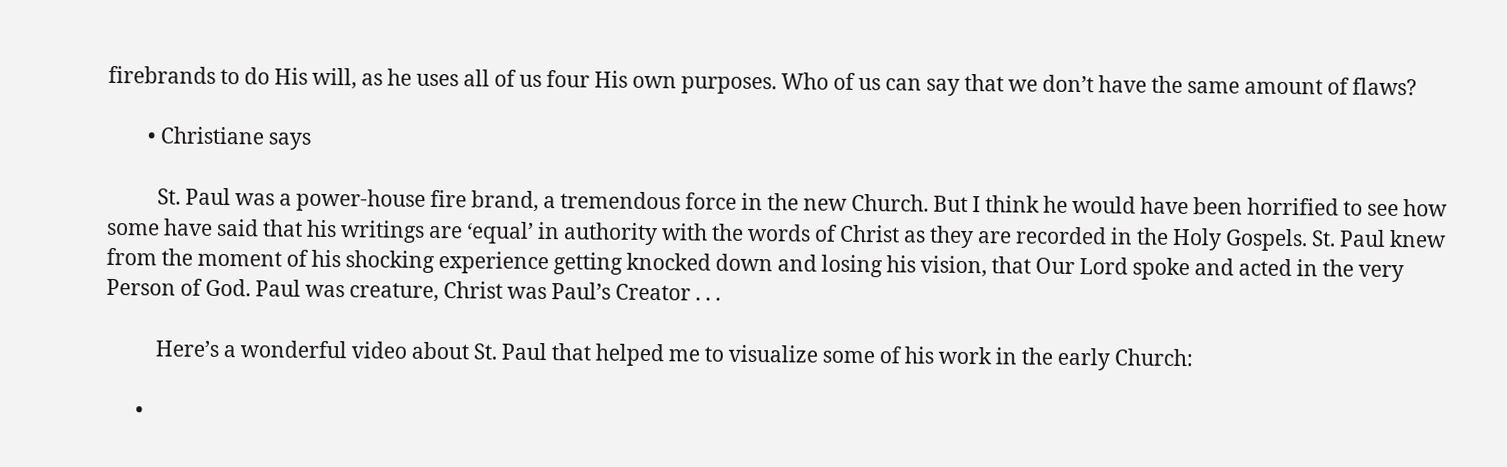firebrands to do His will, as he uses all of us four His own purposes. Who of us can say that we don’t have the same amount of flaws?

        • Christiane says

          St. Paul was a power-house fire brand, a tremendous force in the new Church. But I think he would have been horrified to see how some have said that his writings are ‘equal’ in authority with the words of Christ as they are recorded in the Holy Gospels. St. Paul knew from the moment of his shocking experience getting knocked down and losing his vision, that Our Lord spoke and acted in the very Person of God. Paul was creature, Christ was Paul’s Creator . . .

          Here’s a wonderful video about St. Paul that helped me to visualize some of his work in the early Church:

      •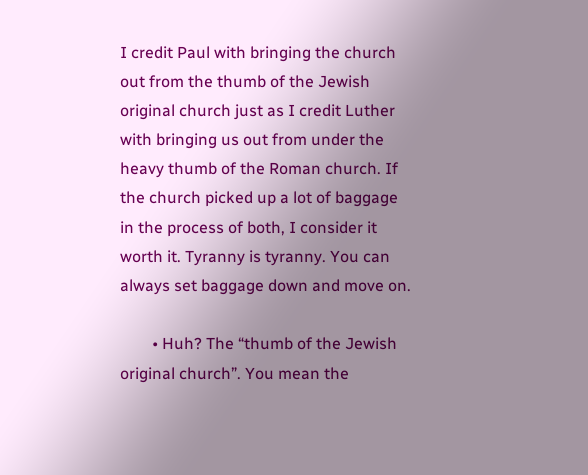I credit Paul with bringing the church out from the thumb of the Jewish original church just as I credit Luther with bringing us out from under the heavy thumb of the Roman church. If the church picked up a lot of baggage in the process of both, I consider it worth it. Tyranny is tyranny. You can always set baggage down and move on.

        • Huh? The “thumb of the Jewish original church”. You mean the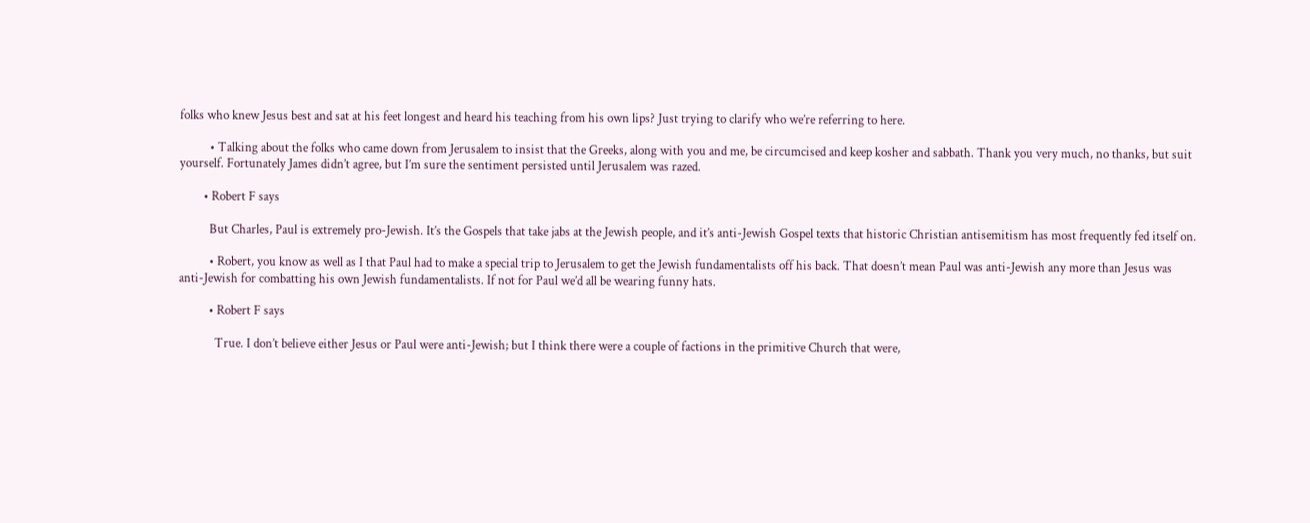folks who knew Jesus best and sat at his feet longest and heard his teaching from his own lips? Just trying to clarify who we’re referring to here.

          • Talking about the folks who came down from Jerusalem to insist that the Greeks, along with you and me, be circumcised and keep kosher and sabbath. Thank you very much, no thanks, but suit yourself. Fortunately James didn’t agree, but I’m sure the sentiment persisted until Jerusalem was razed.

        • Robert F says

          But Charles, Paul is extremely pro-Jewish. It’s the Gospels that take jabs at the Jewish people, and it’s anti-Jewish Gospel texts that historic Christian antisemitism has most frequently fed itself on.

          • Robert, you know as well as I that Paul had to make a special trip to Jerusalem to get the Jewish fundamentalists off his back. That doesn’t mean Paul was anti-Jewish any more than Jesus was anti-Jewish for combatting his own Jewish fundamentalists. If not for Paul we’d all be wearing funny hats.

          • Robert F says

            True. I don’t believe either Jesus or Paul were anti-Jewish; but I think there were a couple of factions in the primitive Church that were,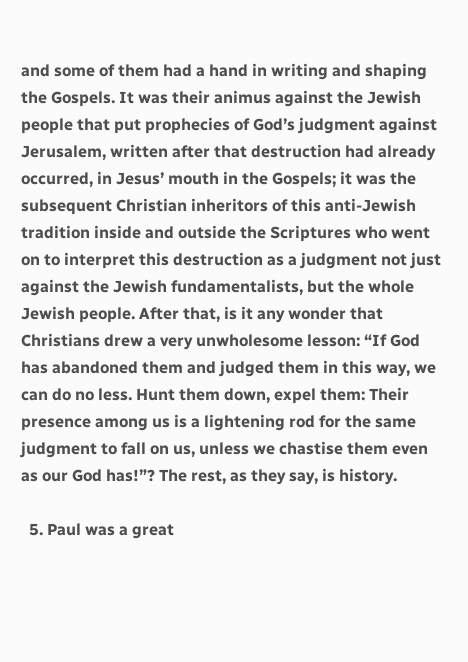and some of them had a hand in writing and shaping the Gospels. It was their animus against the Jewish people that put prophecies of God’s judgment against Jerusalem, written after that destruction had already occurred, in Jesus’ mouth in the Gospels; it was the subsequent Christian inheritors of this anti-Jewish tradition inside and outside the Scriptures who went on to interpret this destruction as a judgment not just against the Jewish fundamentalists, but the whole Jewish people. After that, is it any wonder that Christians drew a very unwholesome lesson: “If God has abandoned them and judged them in this way, we can do no less. Hunt them down, expel them: Their presence among us is a lightening rod for the same judgment to fall on us, unless we chastise them even as our God has!”? The rest, as they say, is history.

  5. Paul was a great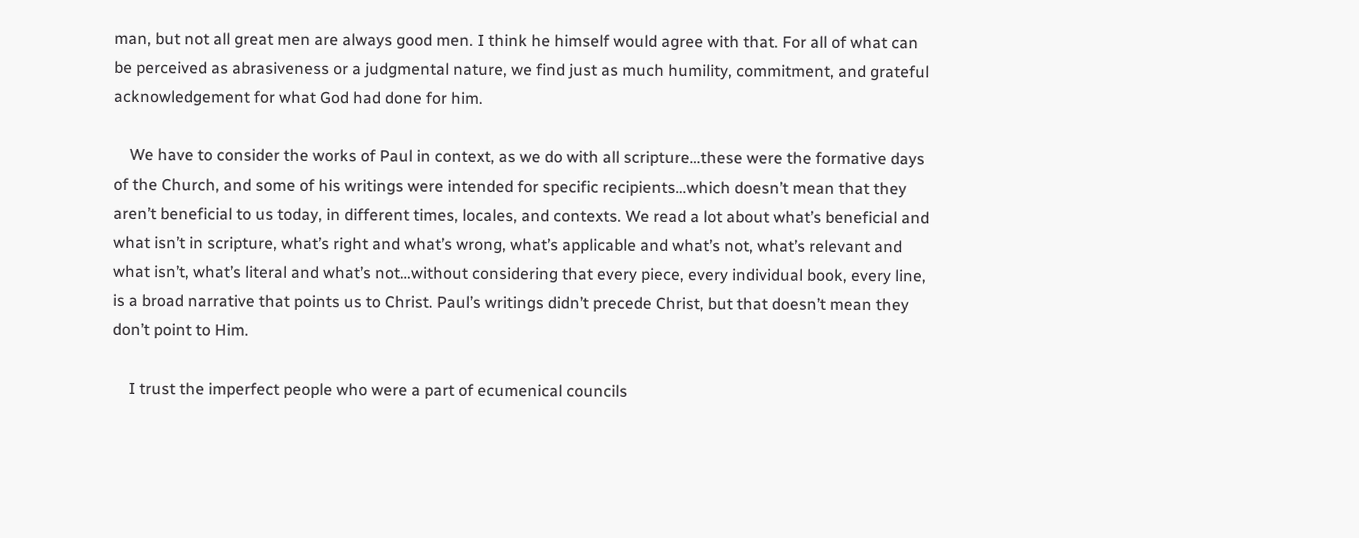man, but not all great men are always good men. I think he himself would agree with that. For all of what can be perceived as abrasiveness or a judgmental nature, we find just as much humility, commitment, and grateful acknowledgement for what God had done for him.

    We have to consider the works of Paul in context, as we do with all scripture…these were the formative days of the Church, and some of his writings were intended for specific recipients…which doesn’t mean that they aren’t beneficial to us today, in different times, locales, and contexts. We read a lot about what’s beneficial and what isn’t in scripture, what’s right and what’s wrong, what’s applicable and what’s not, what’s relevant and what isn’t, what’s literal and what’s not…without considering that every piece, every individual book, every line, is a broad narrative that points us to Christ. Paul’s writings didn’t precede Christ, but that doesn’t mean they don’t point to Him.

    I trust the imperfect people who were a part of ecumenical councils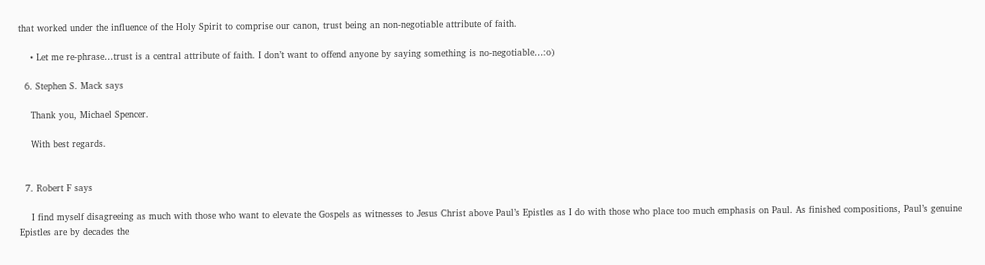that worked under the influence of the Holy Spirit to comprise our canon, trust being an non-negotiable attribute of faith.

    • Let me re-phrase…trust is a central attribute of faith. I don’t want to offend anyone by saying something is no-negotiable…:o)

  6. Stephen S. Mack says

    Thank you, Michael Spencer.

    With best regards.


  7. Robert F says

    I find myself disagreeing as much with those who want to elevate the Gospels as witnesses to Jesus Christ above Paul’s Epistles as I do with those who place too much emphasis on Paul. As finished compositions, Paul’s genuine Epistles are by decades the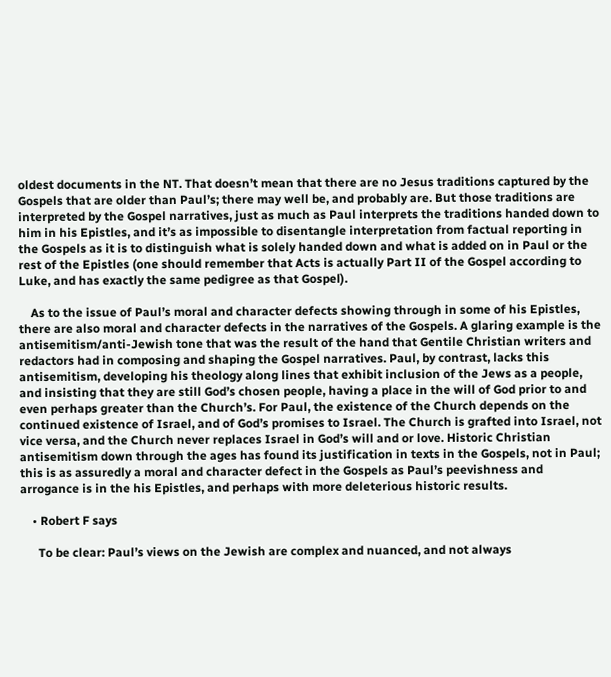oldest documents in the NT. That doesn’t mean that there are no Jesus traditions captured by the Gospels that are older than Paul’s; there may well be, and probably are. But those traditions are interpreted by the Gospel narratives, just as much as Paul interprets the traditions handed down to him in his Epistles, and it’s as impossible to disentangle interpretation from factual reporting in the Gospels as it is to distinguish what is solely handed down and what is added on in Paul or the rest of the Epistles (one should remember that Acts is actually Part II of the Gospel according to Luke, and has exactly the same pedigree as that Gospel).

    As to the issue of Paul’s moral and character defects showing through in some of his Epistles, there are also moral and character defects in the narratives of the Gospels. A glaring example is the antisemitism/anti-Jewish tone that was the result of the hand that Gentile Christian writers and redactors had in composing and shaping the Gospel narratives. Paul, by contrast, lacks this antisemitism, developing his theology along lines that exhibit inclusion of the Jews as a people, and insisting that they are still God’s chosen people, having a place in the will of God prior to and even perhaps greater than the Church’s. For Paul, the existence of the Church depends on the continued existence of Israel, and of God’s promises to Israel. The Church is grafted into Israel, not vice versa, and the Church never replaces Israel in God’s will and or love. Historic Christian antisemitism down through the ages has found its justification in texts in the Gospels, not in Paul; this is as assuredly a moral and character defect in the Gospels as Paul’s peevishness and arrogance is in the his Epistles, and perhaps with more deleterious historic results.

    • Robert F says

      To be clear: Paul’s views on the Jewish are complex and nuanced, and not always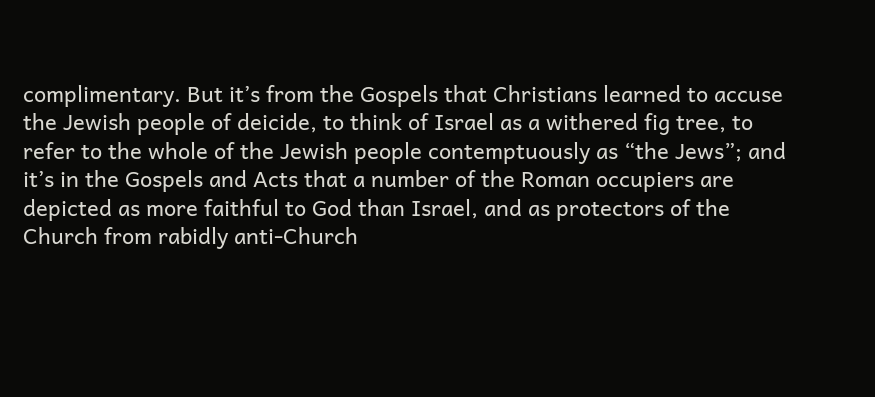complimentary. But it’s from the Gospels that Christians learned to accuse the Jewish people of deicide, to think of Israel as a withered fig tree, to refer to the whole of the Jewish people contemptuously as “the Jews”; and it’s in the Gospels and Acts that a number of the Roman occupiers are depicted as more faithful to God than Israel, and as protectors of the Church from rabidly anti-Church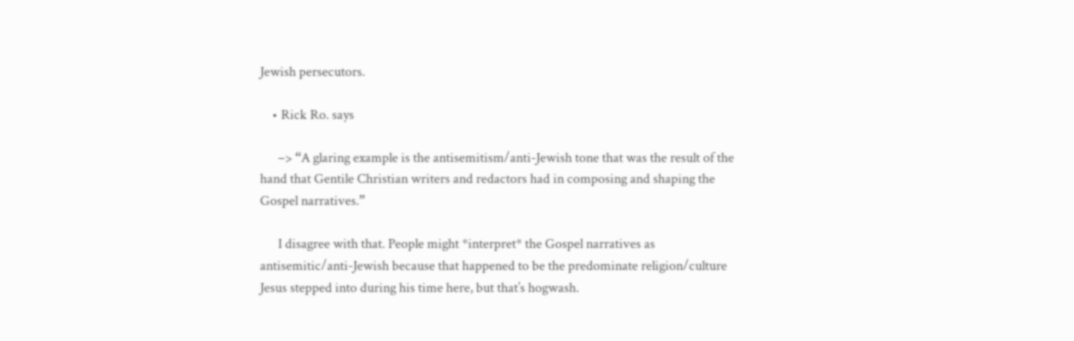Jewish persecutors.

    • Rick Ro. says

      –> “A glaring example is the antisemitism/anti-Jewish tone that was the result of the hand that Gentile Christian writers and redactors had in composing and shaping the Gospel narratives.”

      I disagree with that. People might *interpret* the Gospel narratives as antisemitic/anti-Jewish because that happened to be the predominate religion/culture Jesus stepped into during his time here, but that’s hogwash.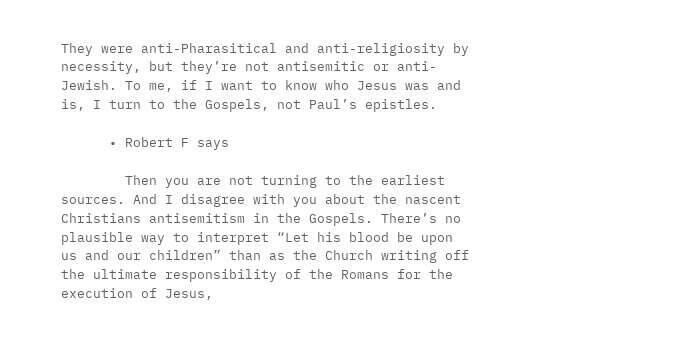They were anti-Pharasitical and anti-religiosity by necessity, but they’re not antisemitic or anti-Jewish. To me, if I want to know who Jesus was and is, I turn to the Gospels, not Paul’s epistles.

      • Robert F says

        Then you are not turning to the earliest sources. And I disagree with you about the nascent Christians antisemitism in the Gospels. There’s no plausible way to interpret “Let his blood be upon us and our children” than as the Church writing off the ultimate responsibility of the Romans for the execution of Jesus,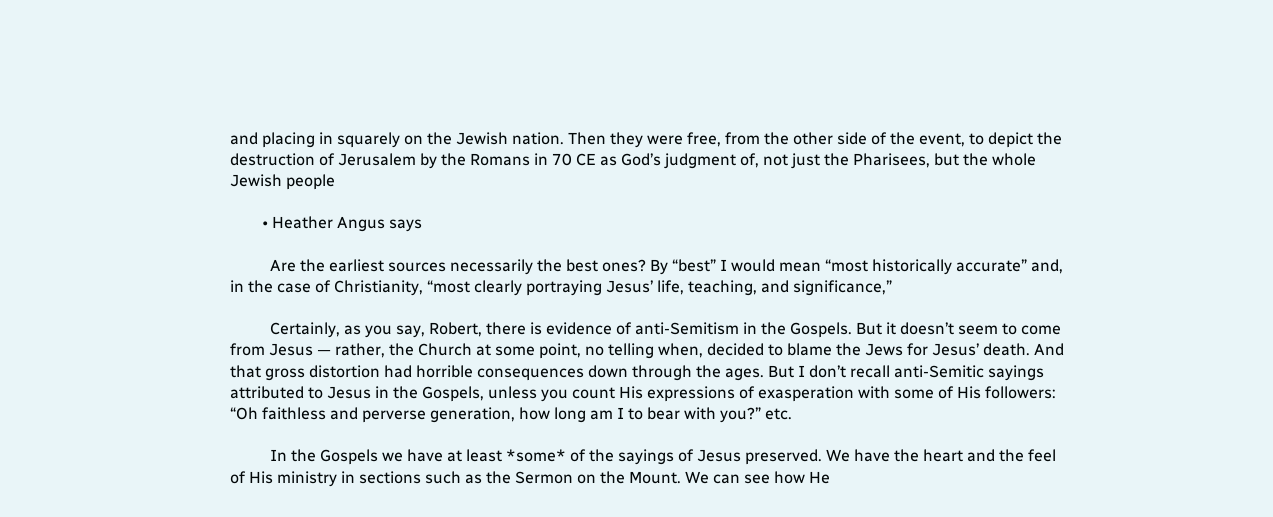and placing in squarely on the Jewish nation. Then they were free, from the other side of the event, to depict the destruction of Jerusalem by the Romans in 70 CE as God’s judgment of, not just the Pharisees, but the whole Jewish people

        • Heather Angus says

          Are the earliest sources necessarily the best ones? By “best” I would mean “most historically accurate” and, in the case of Christianity, “most clearly portraying Jesus’ life, teaching, and significance,”

          Certainly, as you say, Robert, there is evidence of anti-Semitism in the Gospels. But it doesn’t seem to come from Jesus — rather, the Church at some point, no telling when, decided to blame the Jews for Jesus’ death. And that gross distortion had horrible consequences down through the ages. But I don’t recall anti-Semitic sayings attributed to Jesus in the Gospels, unless you count His expressions of exasperation with some of His followers: “Oh faithless and perverse generation, how long am I to bear with you?” etc.

          In the Gospels we have at least *some* of the sayings of Jesus preserved. We have the heart and the feel of His ministry in sections such as the Sermon on the Mount. We can see how He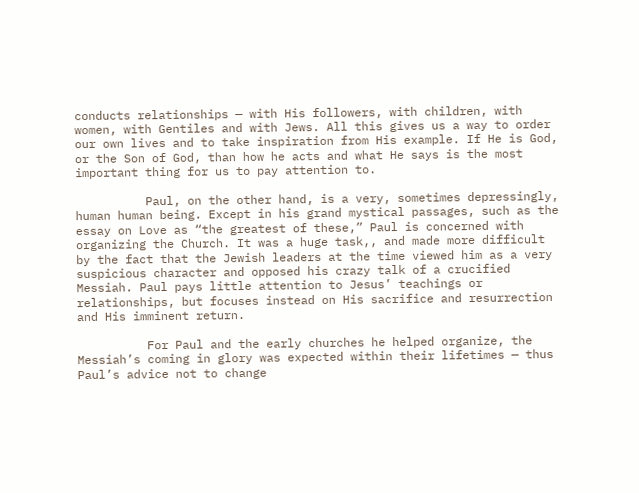conducts relationships — with His followers, with children, with women, with Gentiles and with Jews. All this gives us a way to order our own lives and to take inspiration from His example. If He is God, or the Son of God, than how he acts and what He says is the most important thing for us to pay attention to.

          Paul, on the other hand, is a very, sometimes depressingly, human human being. Except in his grand mystical passages, such as the essay on Love as “the greatest of these,” Paul is concerned with organizing the Church. It was a huge task,, and made more difficult by the fact that the Jewish leaders at the time viewed him as a very suspicious character and opposed his crazy talk of a crucified Messiah. Paul pays little attention to Jesus’ teachings or relationships, but focuses instead on His sacrifice and resurrection and His imminent return.

          For Paul and the early churches he helped organize, the Messiah’s coming in glory was expected within their lifetimes — thus Paul’s advice not to change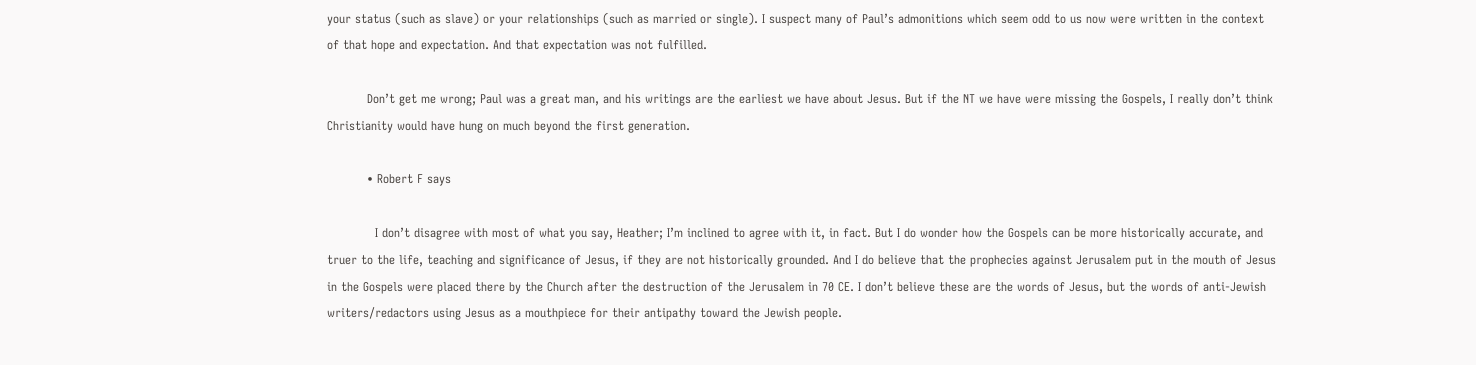your status (such as slave) or your relationships (such as married or single). I suspect many of Paul’s admonitions which seem odd to us now were written in the context of that hope and expectation. And that expectation was not fulfilled.

          Don’t get me wrong; Paul was a great man, and his writings are the earliest we have about Jesus. But if the NT we have were missing the Gospels, I really don’t think Christianity would have hung on much beyond the first generation.

          • Robert F says

            I don’t disagree with most of what you say, Heather; I’m inclined to agree with it, in fact. But I do wonder how the Gospels can be more historically accurate, and truer to the life, teaching and significance of Jesus, if they are not historically grounded. And I do believe that the prophecies against Jerusalem put in the mouth of Jesus in the Gospels were placed there by the Church after the destruction of the Jerusalem in 70 CE. I don’t believe these are the words of Jesus, but the words of anti-Jewish writers/redactors using Jesus as a mouthpiece for their antipathy toward the Jewish people.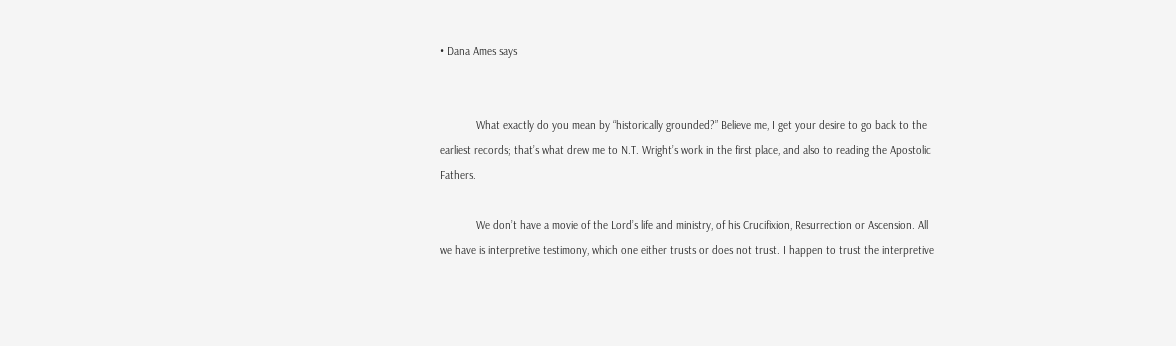• Dana Ames says


            What exactly do you mean by “historically grounded?” Believe me, I get your desire to go back to the earliest records; that’s what drew me to N.T. Wright’s work in the first place, and also to reading the Apostolic Fathers.

            We don’t have a movie of the Lord’s life and ministry, of his Crucifixion, Resurrection or Ascension. All we have is interpretive testimony, which one either trusts or does not trust. I happen to trust the interpretive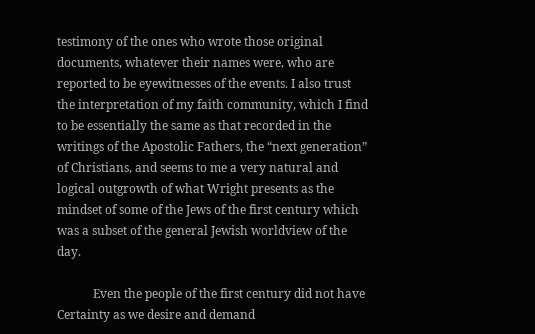testimony of the ones who wrote those original documents, whatever their names were, who are reported to be eyewitnesses of the events. I also trust the interpretation of my faith community, which I find to be essentially the same as that recorded in the writings of the Apostolic Fathers, the “next generation” of Christians, and seems to me a very natural and logical outgrowth of what Wright presents as the mindset of some of the Jews of the first century which was a subset of the general Jewish worldview of the day.

            Even the people of the first century did not have Certainty as we desire and demand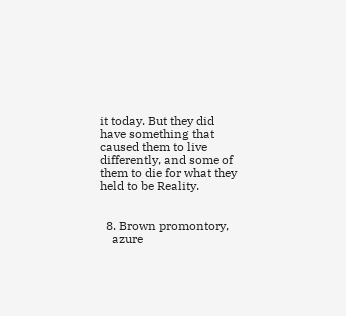it today. But they did have something that caused them to live differently, and some of them to die for what they held to be Reality.


  8. Brown promontory,
    azure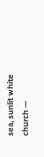sea, sunlit white church —